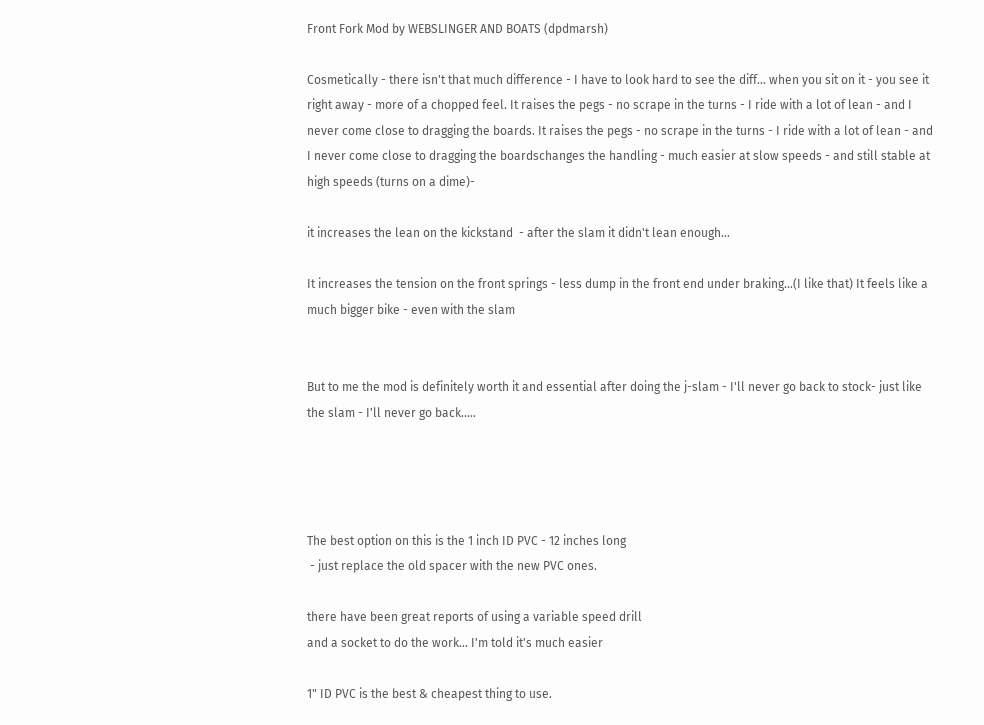Front Fork Mod by WEBSLINGER AND BOATS (dpdmarsh)

Cosmetically - there isn't that much difference - I have to look hard to see the diff... when you sit on it - you see it right away - more of a chopped feel. It raises the pegs - no scrape in the turns - I ride with a lot of lean - and I never come close to dragging the boards. It raises the pegs - no scrape in the turns - I ride with a lot of lean - and I never come close to dragging the boardschanges the handling - much easier at slow speeds - and still stable at high speeds (turns on a dime)-

it increases the lean on the kickstand  - after the slam it didn't lean enough...

It increases the tension on the front springs - less dump in the front end under braking...(I like that) It feels like a much bigger bike - even with the slam


But to me the mod is definitely worth it and essential after doing the j-slam - I'll never go back to stock- just like the slam - I'll never go back.....




The best option on this is the 1 inch ID PVC - 12 inches long
 - just replace the old spacer with the new PVC ones.

there have been great reports of using a variable speed drill
and a socket to do the work... I'm told it's much easier

1" ID PVC is the best & cheapest thing to use.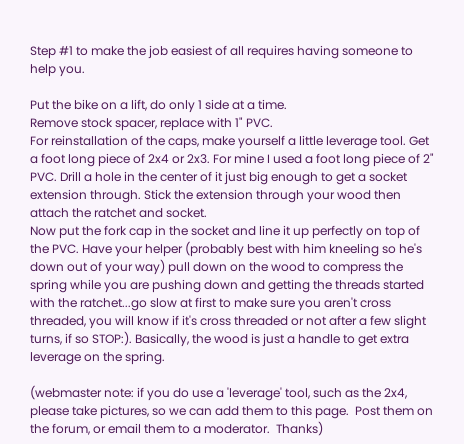Step #1 to make the job easiest of all requires having someone to help you.

Put the bike on a lift, do only 1 side at a time.
Remove stock spacer, replace with 1" PVC.
For reinstallation of the caps, make yourself a little leverage tool. Get a foot long piece of 2x4 or 2x3. For mine I used a foot long piece of 2" PVC. Drill a hole in the center of it just big enough to get a socket extension through. Stick the extension through your wood then attach the ratchet and socket.
Now put the fork cap in the socket and line it up perfectly on top of the PVC. Have your helper (probably best with him kneeling so he's down out of your way) pull down on the wood to compress the spring while you are pushing down and getting the threads started with the ratchet...go slow at first to make sure you aren't cross threaded, you will know if it's cross threaded or not after a few slight turns, if so STOP:). Basically, the wood is just a handle to get extra leverage on the spring.

(webmaster note: if you do use a 'leverage' tool, such as the 2x4, please take pictures, so we can add them to this page.  Post them on the forum, or email them to a moderator.  Thanks)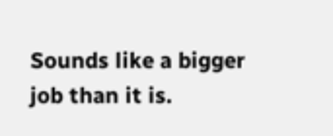Sounds like a bigger job than it is.